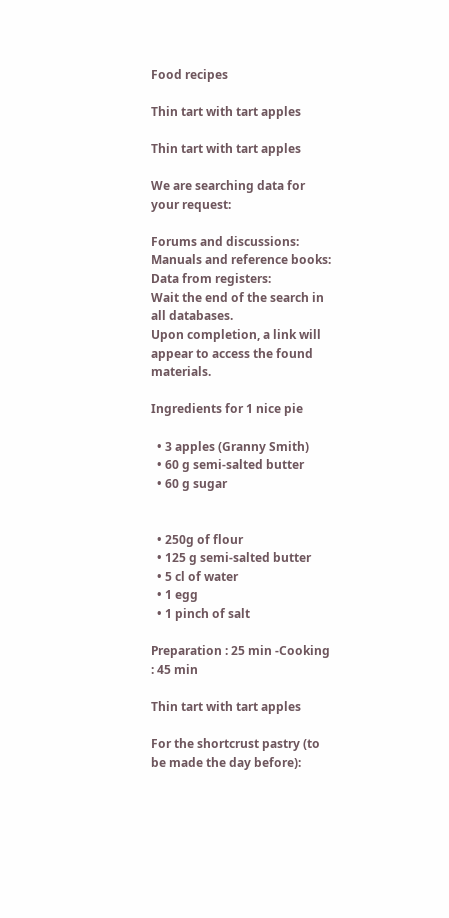Food recipes

Thin tart with tart apples

Thin tart with tart apples

We are searching data for your request:

Forums and discussions:
Manuals and reference books:
Data from registers:
Wait the end of the search in all databases.
Upon completion, a link will appear to access the found materials.

Ingredients for 1 nice pie

  • 3 apples (Granny Smith)
  • 60 g semi-salted butter
  • 60 g sugar


  • 250g of flour
  • 125 g semi-salted butter
  • 5 cl of water
  • 1 egg
  • 1 pinch of salt

Preparation : 25 min -Cooking : 45 min

Thin tart with tart apples

For the shortcrust pastry (to be made the day before):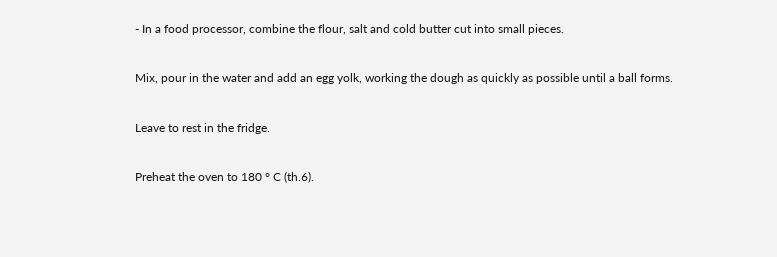- In a food processor, combine the flour, salt and cold butter cut into small pieces.

Mix, pour in the water and add an egg yolk, working the dough as quickly as possible until a ball forms.

Leave to rest in the fridge.

Preheat the oven to 180 ° C (th.6).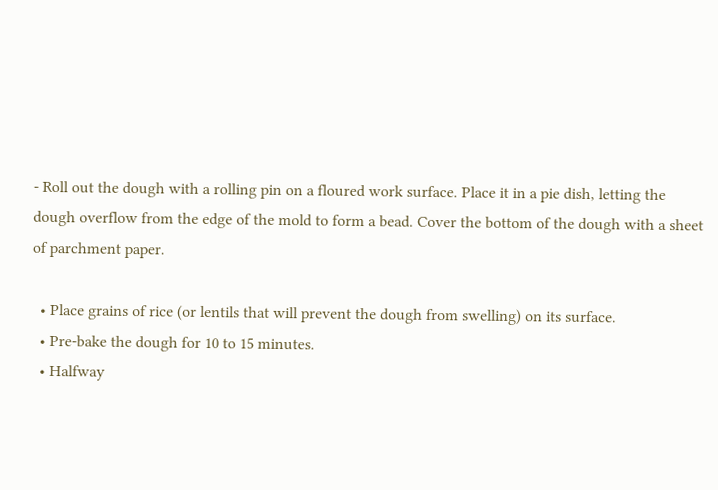- Roll out the dough with a rolling pin on a floured work surface. Place it in a pie dish, letting the dough overflow from the edge of the mold to form a bead. Cover the bottom of the dough with a sheet of parchment paper.

  • Place grains of rice (or lentils that will prevent the dough from swelling) on its surface.
  • Pre-bake the dough for 10 to 15 minutes.
  • Halfway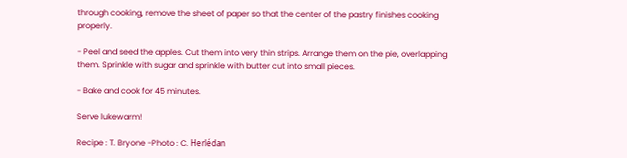through cooking, remove the sheet of paper so that the center of the pastry finishes cooking properly.

- Peel and seed the apples. Cut them into very thin strips. Arrange them on the pie, overlapping them. Sprinkle with sugar and sprinkle with butter cut into small pieces.

- Bake and cook for 45 minutes.

Serve lukewarm!

Recipe : T. Bryone -Photo : C. Herlédan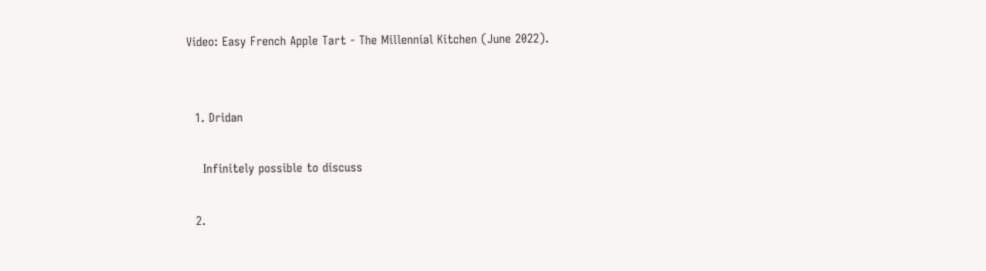Video: Easy French Apple Tart - The Millennial Kitchen (June 2022).


  1. Dridan

    Infinitely possible to discuss

  2.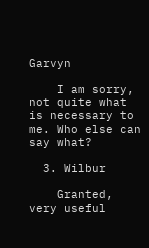Garvyn

    I am sorry, not quite what is necessary to me. Who else can say what?

  3. Wilbur

    Granted, very useful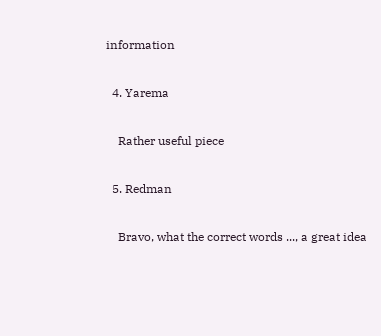information

  4. Yarema

    Rather useful piece

  5. Redman

    Bravo, what the correct words ..., a great idea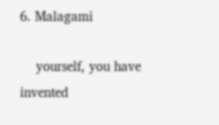6. Malagami

    yourself, you have invented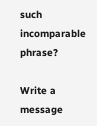such incomparable phrase?

Write a message